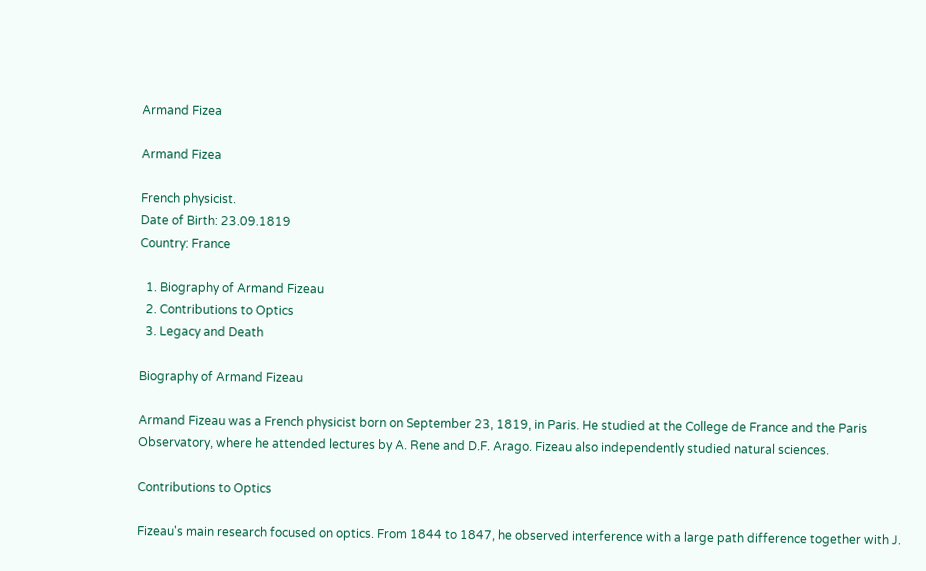Armand Fizea

Armand Fizea

French physicist.
Date of Birth: 23.09.1819
Country: France

  1. Biography of Armand Fizeau
  2. Contributions to Optics
  3. Legacy and Death

Biography of Armand Fizeau

Armand Fizeau was a French physicist born on September 23, 1819, in Paris. He studied at the College de France and the Paris Observatory, where he attended lectures by A. Rene and D.F. Arago. Fizeau also independently studied natural sciences.

Contributions to Optics

Fizeau's main research focused on optics. From 1844 to 1847, he observed interference with a large path difference together with J.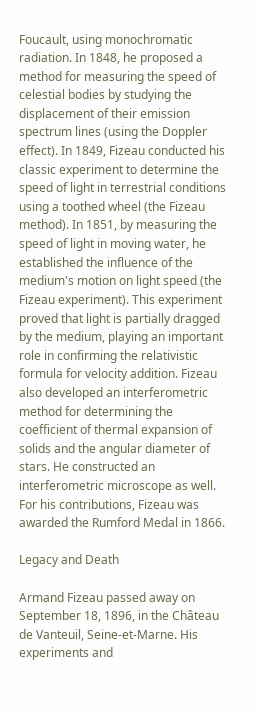Foucault, using monochromatic radiation. In 1848, he proposed a method for measuring the speed of celestial bodies by studying the displacement of their emission spectrum lines (using the Doppler effect). In 1849, Fizeau conducted his classic experiment to determine the speed of light in terrestrial conditions using a toothed wheel (the Fizeau method). In 1851, by measuring the speed of light in moving water, he established the influence of the medium's motion on light speed (the Fizeau experiment). This experiment proved that light is partially dragged by the medium, playing an important role in confirming the relativistic formula for velocity addition. Fizeau also developed an interferometric method for determining the coefficient of thermal expansion of solids and the angular diameter of stars. He constructed an interferometric microscope as well. For his contributions, Fizeau was awarded the Rumford Medal in 1866.

Legacy and Death

Armand Fizeau passed away on September 18, 1896, in the Château de Vanteuil, Seine-et-Marne. His experiments and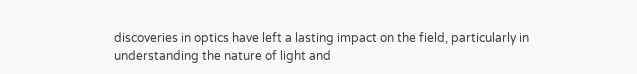discoveries in optics have left a lasting impact on the field, particularly in understanding the nature of light and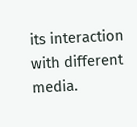its interaction with different media.